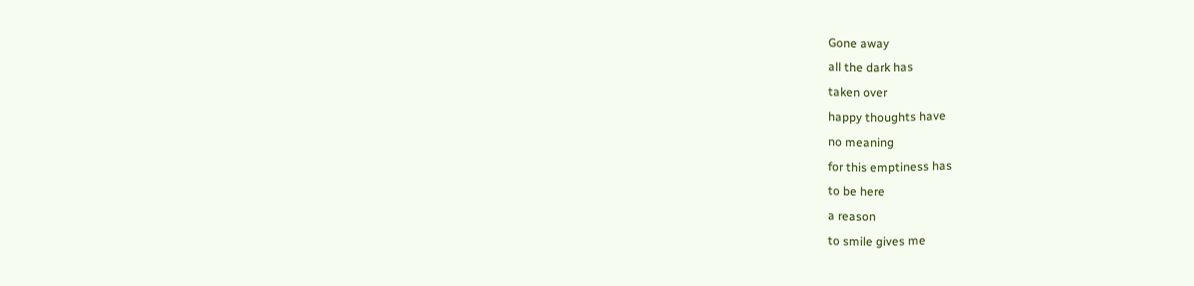Gone away
all the dark has
taken over
happy thoughts have
no meaning
for this emptiness has
to be here
a reason
to smile gives me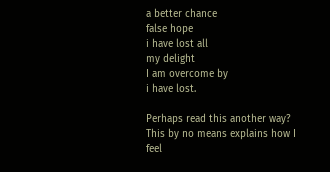a better chance
false hope
i have lost all
my delight
I am overcome by
i have lost.

Perhaps read this another way?
This by no means explains how I feel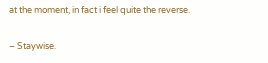at the moment, in fact i feel quite the reverse.

– Staywise.